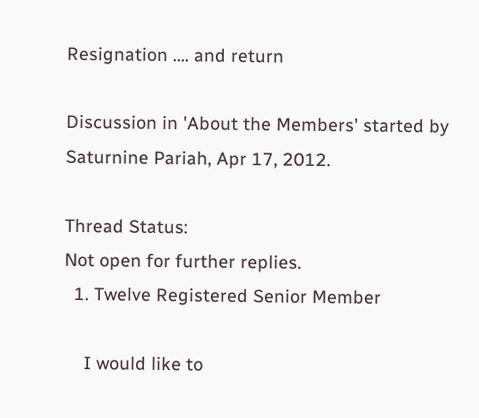Resignation .... and return

Discussion in 'About the Members' started by Saturnine Pariah, Apr 17, 2012.

Thread Status:
Not open for further replies.
  1. Twelve Registered Senior Member

    I would like to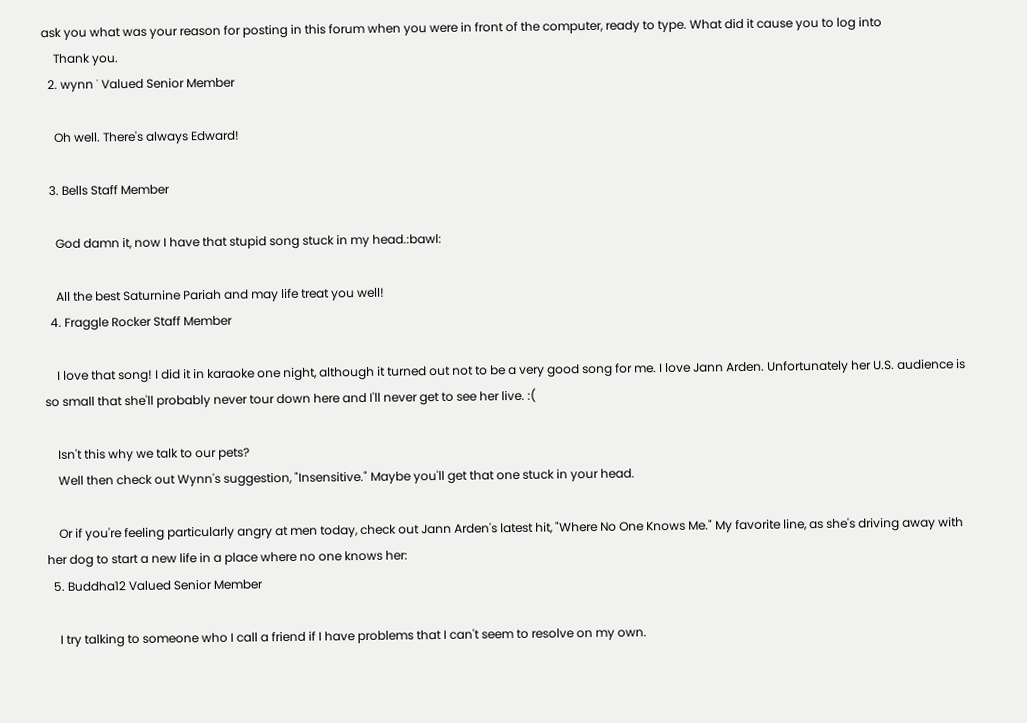ask you what was your reason for posting in this forum when you were in front of the computer, ready to type. What did it cause you to log into
    Thank you.
  2. wynn ˙ Valued Senior Member

    Oh well. There's always Edward!

  3. Bells Staff Member

    God damn it, now I have that stupid song stuck in my head.:bawl:

    All the best Saturnine Pariah and may life treat you well!
  4. Fraggle Rocker Staff Member

    I love that song! I did it in karaoke one night, although it turned out not to be a very good song for me. I love Jann Arden. Unfortunately her U.S. audience is so small that she'll probably never tour down here and I'll never get to see her live. :(

    Isn't this why we talk to our pets?
    Well then check out Wynn's suggestion, "Insensitive." Maybe you'll get that one stuck in your head.

    Or if you're feeling particularly angry at men today, check out Jann Arden's latest hit, "Where No One Knows Me." My favorite line, as she's driving away with her dog to start a new life in a place where no one knows her:
  5. Buddha12 Valued Senior Member

    I try talking to someone who I call a friend if I have problems that I can't seem to resolve on my own.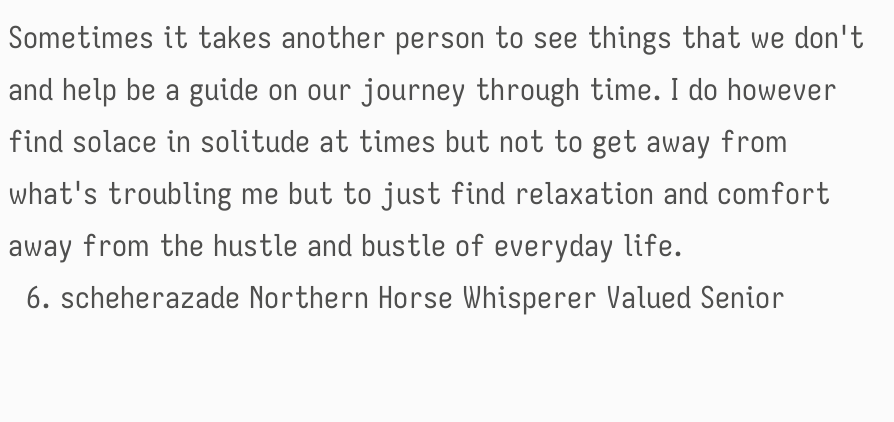Sometimes it takes another person to see things that we don't and help be a guide on our journey through time. I do however find solace in solitude at times but not to get away from what's troubling me but to just find relaxation and comfort away from the hustle and bustle of everyday life.
  6. scheherazade Northern Horse Whisperer Valued Senior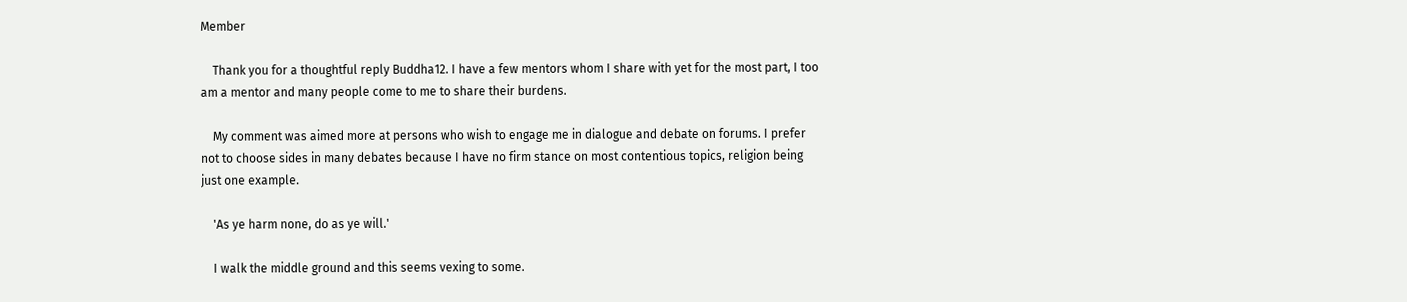Member

    Thank you for a thoughtful reply Buddha12. I have a few mentors whom I share with yet for the most part, I too am a mentor and many people come to me to share their burdens.

    My comment was aimed more at persons who wish to engage me in dialogue and debate on forums. I prefer not to choose sides in many debates because I have no firm stance on most contentious topics, religion being just one example.

    'As ye harm none, do as ye will.'

    I walk the middle ground and this seems vexing to some.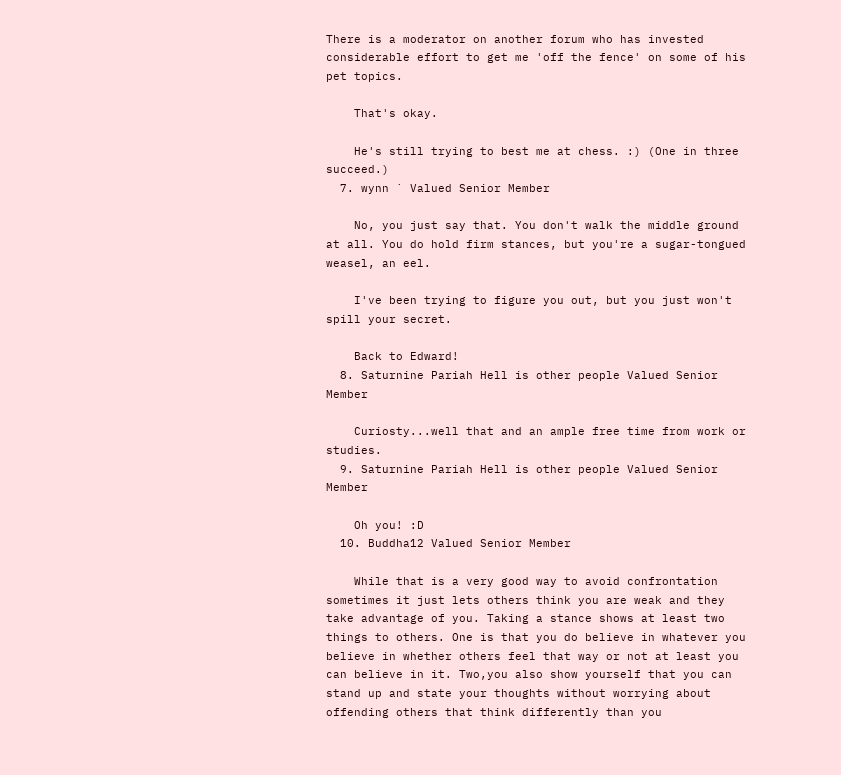There is a moderator on another forum who has invested considerable effort to get me 'off the fence' on some of his pet topics.

    That's okay.

    He's still trying to best me at chess. :) (One in three succeed.)
  7. wynn ˙ Valued Senior Member

    No, you just say that. You don't walk the middle ground at all. You do hold firm stances, but you're a sugar-tongued weasel, an eel.

    I've been trying to figure you out, but you just won't spill your secret.

    Back to Edward!
  8. Saturnine Pariah Hell is other people Valued Senior Member

    Curiosty...well that and an ample free time from work or studies.
  9. Saturnine Pariah Hell is other people Valued Senior Member

    Oh you! :D
  10. Buddha12 Valued Senior Member

    While that is a very good way to avoid confrontation sometimes it just lets others think you are weak and they take advantage of you. Taking a stance shows at least two things to others. One is that you do believe in whatever you believe in whether others feel that way or not at least you can believe in it. Two,you also show yourself that you can stand up and state your thoughts without worrying about offending others that think differently than you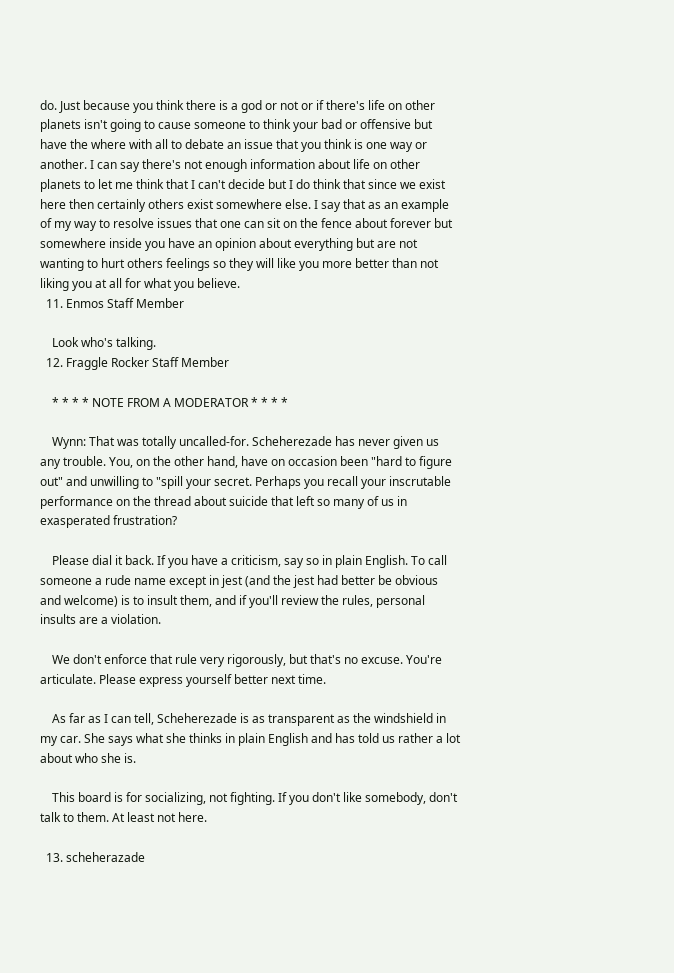do. Just because you think there is a god or not or if there's life on other planets isn't going to cause someone to think your bad or offensive but have the where with all to debate an issue that you think is one way or another. I can say there's not enough information about life on other planets to let me think that I can't decide but I do think that since we exist here then certainly others exist somewhere else. I say that as an example of my way to resolve issues that one can sit on the fence about forever but somewhere inside you have an opinion about everything but are not wanting to hurt others feelings so they will like you more better than not liking you at all for what you believe.
  11. Enmos Staff Member

    Look who's talking.
  12. Fraggle Rocker Staff Member

    * * * * NOTE FROM A MODERATOR * * * *

    Wynn: That was totally uncalled-for. Scheherezade has never given us any trouble. You, on the other hand, have on occasion been "hard to figure out" and unwilling to "spill your secret. Perhaps you recall your inscrutable performance on the thread about suicide that left so many of us in exasperated frustration?

    Please dial it back. If you have a criticism, say so in plain English. To call someone a rude name except in jest (and the jest had better be obvious and welcome) is to insult them, and if you'll review the rules, personal insults are a violation.

    We don't enforce that rule very rigorously, but that's no excuse. You're articulate. Please express yourself better next time.

    As far as I can tell, Scheherezade is as transparent as the windshield in my car. She says what she thinks in plain English and has told us rather a lot about who she is.

    This board is for socializing, not fighting. If you don't like somebody, don't talk to them. At least not here.

  13. scheherazade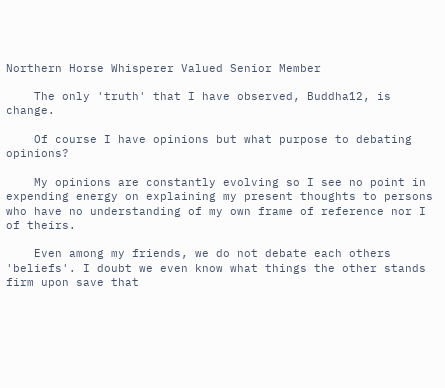Northern Horse Whisperer Valued Senior Member

    The only 'truth' that I have observed, Buddha12, is change.

    Of course I have opinions but what purpose to debating opinions?

    My opinions are constantly evolving so I see no point in expending energy on explaining my present thoughts to persons who have no understanding of my own frame of reference nor I of theirs.

    Even among my friends, we do not debate each others 'beliefs'. I doubt we even know what things the other stands firm upon save that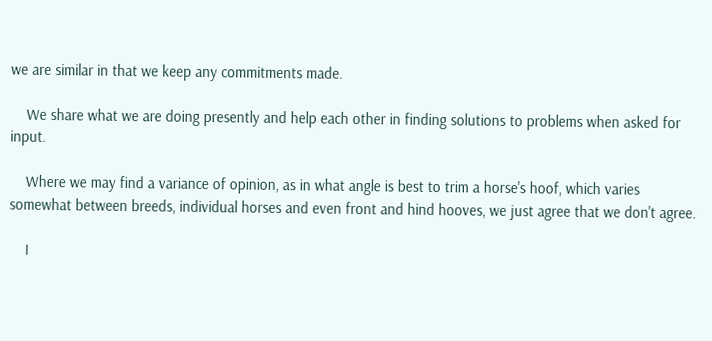we are similar in that we keep any commitments made.

    We share what we are doing presently and help each other in finding solutions to problems when asked for input.

    Where we may find a variance of opinion, as in what angle is best to trim a horse's hoof, which varies somewhat between breeds, individual horses and even front and hind hooves, we just agree that we don't agree.

    I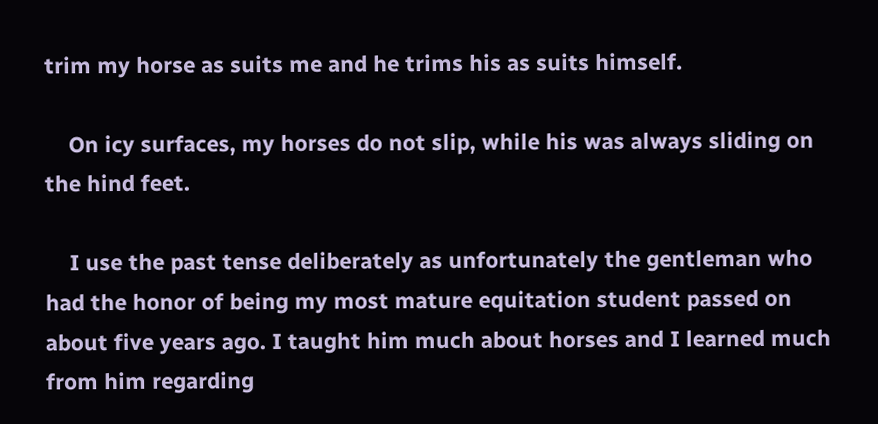trim my horse as suits me and he trims his as suits himself.

    On icy surfaces, my horses do not slip, while his was always sliding on the hind feet.

    I use the past tense deliberately as unfortunately the gentleman who had the honor of being my most mature equitation student passed on about five years ago. I taught him much about horses and I learned much from him regarding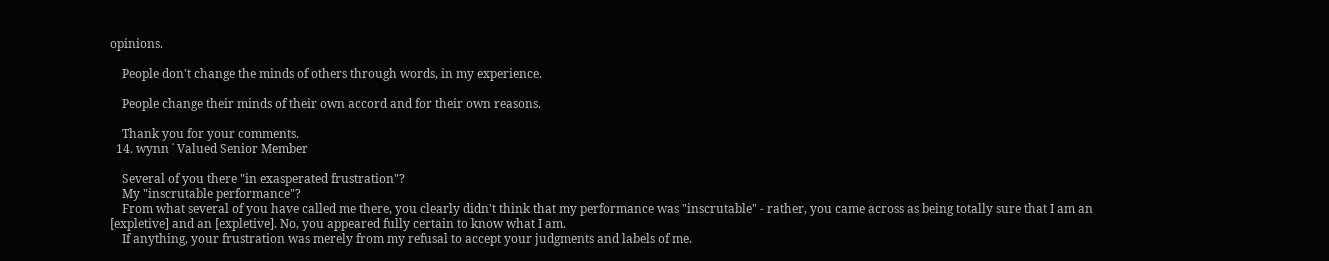opinions.

    People don't change the minds of others through words, in my experience.

    People change their minds of their own accord and for their own reasons.

    Thank you for your comments.
  14. wynn ˙ Valued Senior Member

    Several of you there "in exasperated frustration"?
    My "inscrutable performance"?
    From what several of you have called me there, you clearly didn't think that my performance was "inscrutable" - rather, you came across as being totally sure that I am an [expletive] and an [expletive]. No, you appeared fully certain to know what I am.
    If anything, your frustration was merely from my refusal to accept your judgments and labels of me.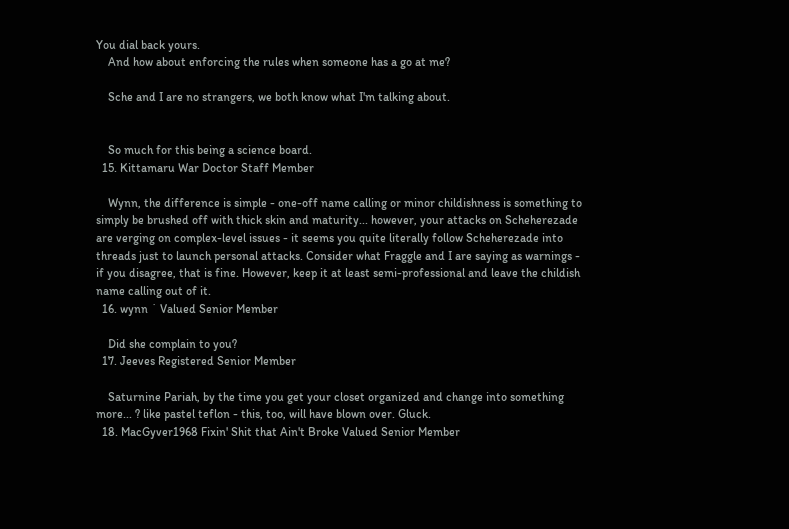You dial back yours.
    And how about enforcing the rules when someone has a go at me?

    Sche and I are no strangers, we both know what I'm talking about.


    So much for this being a science board.
  15. Kittamaru War Doctor Staff Member

    Wynn, the difference is simple - one-off name calling or minor childishness is something to simply be brushed off with thick skin and maturity... however, your attacks on Scheherezade are verging on complex-level issues - it seems you quite literally follow Scheherezade into threads just to launch personal attacks. Consider what Fraggle and I are saying as warnings - if you disagree, that is fine. However, keep it at least semi-professional and leave the childish name calling out of it.
  16. wynn ˙ Valued Senior Member

    Did she complain to you?
  17. Jeeves Registered Senior Member

    Saturnine Pariah, by the time you get your closet organized and change into something more... ? like pastel teflon - this, too, will have blown over. Gluck.
  18. MacGyver1968 Fixin' Shit that Ain't Broke Valued Senior Member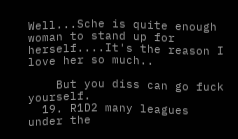Well...Sche is quite enough woman to stand up for herself....It's the reason I love her so much..

    But you diss can go fuck yourself.
  19. R1D2 many leagues under the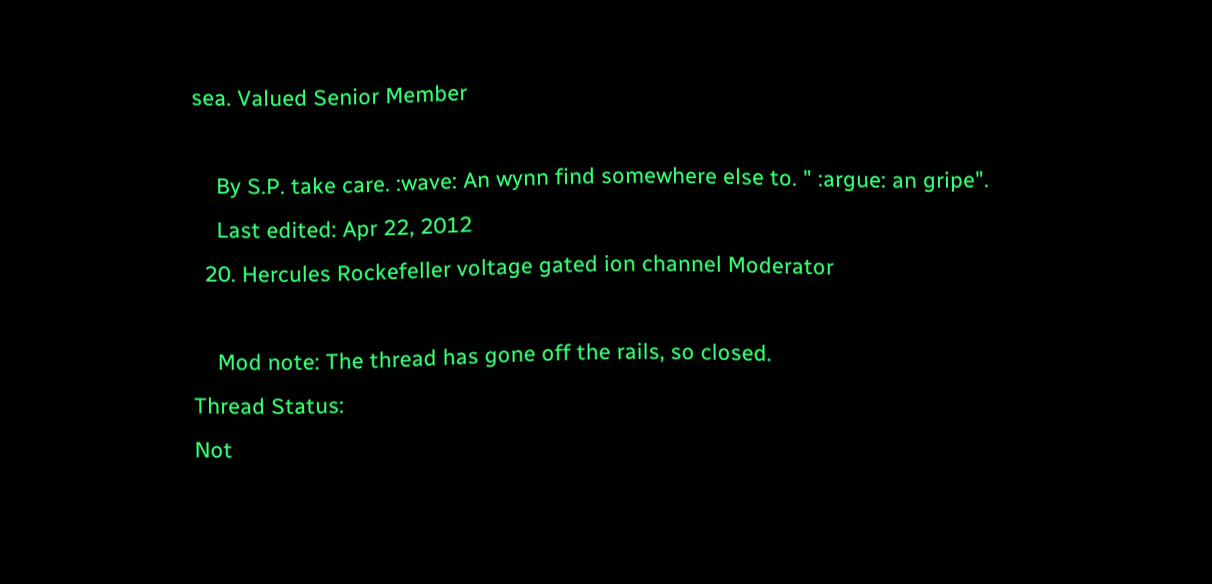sea. Valued Senior Member

    By S.P. take care. :wave: An wynn find somewhere else to. " :argue: an gripe".
    Last edited: Apr 22, 2012
  20. Hercules Rockefeller voltage gated ion channel Moderator

    Mod note: The thread has gone off the rails, so closed.
Thread Status:
Not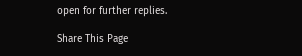open for further replies.

Share This Page